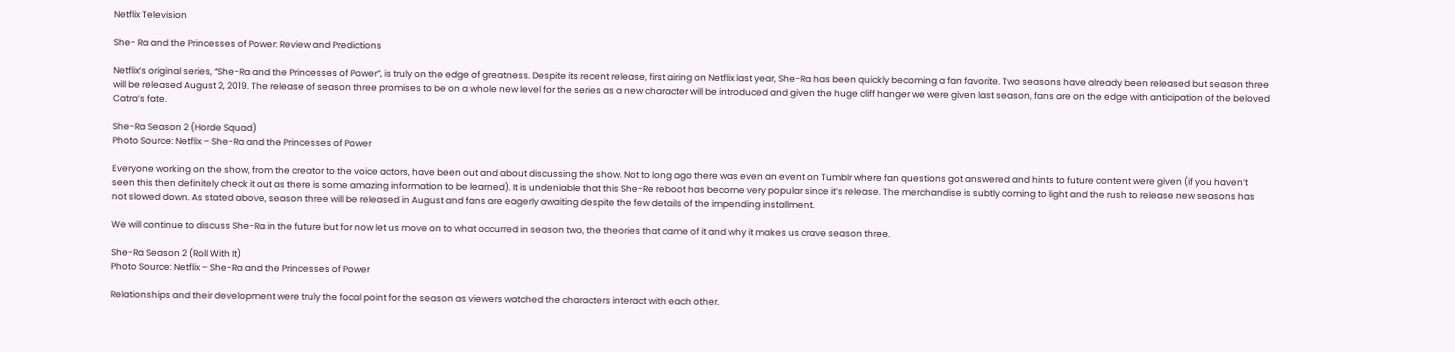Netflix Television

She- Ra and the Princesses of Power: Review and Predictions

Netflix’s original series, “She-Ra and the Princesses of Power”, is truly on the edge of greatness. Despite its recent release, first airing on Netflix last year, She-Ra has been quickly becoming a fan favorite. Two seasons have already been released but season three will be released August 2, 2019. The release of season three promises to be on a whole new level for the series as a new character will be introduced and given the huge cliff hanger we were given last season, fans are on the edge with anticipation of the beloved Catra’s fate.

She-Ra Season 2 (Horde Squad)
Photo Source: Netflix – She-Ra and the Princesses of Power

Everyone working on the show, from the creator to the voice actors, have been out and about discussing the show. Not to long ago there was even an event on Tumblr where fan questions got answered and hints to future content were given (if you haven’t seen this then definitely check it out as there is some amazing information to be learned). It is undeniable that this She-Re reboot has become very popular since it’s release. The merchandise is subtly coming to light and the rush to release new seasons has not slowed down. As stated above, season three will be released in August and fans are eagerly awaiting despite the few details of the impending installment.

We will continue to discuss She-Ra in the future but for now let us move on to what occurred in season two, the theories that came of it and why it makes us crave season three.

She-Ra Season 2 (Roll With It)
Photo Source: Netflix – She-Ra and the Princesses of Power

Relationships and their development were truly the focal point for the season as viewers watched the characters interact with each other.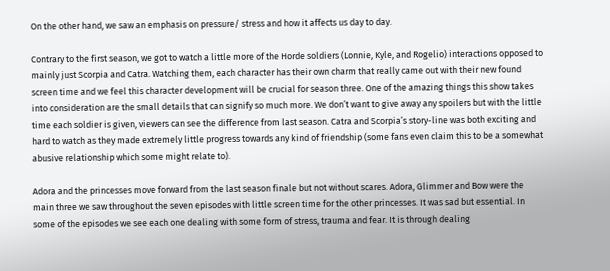On the other hand, we saw an emphasis on pressure/ stress and how it affects us day to day.

Contrary to the first season, we got to watch a little more of the Horde soldiers (Lonnie, Kyle, and Rogelio) interactions opposed to mainly just Scorpia and Catra. Watching them, each character has their own charm that really came out with their new found screen time and we feel this character development will be crucial for season three. One of the amazing things this show takes into consideration are the small details that can signify so much more. We don’t want to give away any spoilers but with the little time each soldier is given, viewers can see the difference from last season. Catra and Scorpia’s story-line was both exciting and hard to watch as they made extremely little progress towards any kind of friendship (some fans even claim this to be a somewhat abusive relationship which some might relate to).

Adora and the princesses move forward from the last season finale but not without scares. Adora, Glimmer and Bow were the main three we saw throughout the seven episodes with little screen time for the other princesses. It was sad but essential. In some of the episodes we see each one dealing with some form of stress, trauma and fear. It is through dealing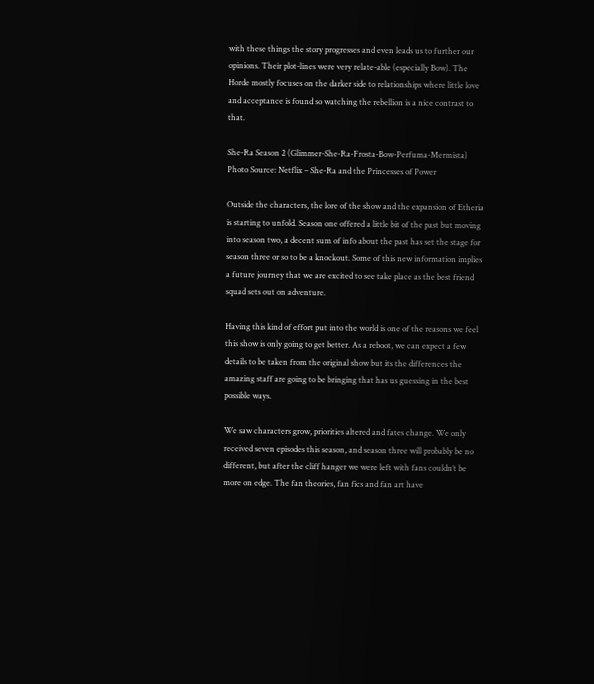with these things the story progresses and even leads us to further our opinions. Their plot-lines were very relate-able (especially Bow). The Horde mostly focuses on the darker side to relationships where little love and acceptance is found so watching the rebellion is a nice contrast to that.

She-Ra Season 2 (Glimmer-She-Ra-Frosta-Bow-Perfuma-Mermista)
Photo Source: Netflix – She-Ra and the Princesses of Power

Outside the characters, the lore of the show and the expansion of Etheria is starting to unfold. Season one offered a little bit of the past but moving into season two, a decent sum of info about the past has set the stage for season three or so to be a knockout. Some of this new information implies a future journey that we are excited to see take place as the best friend squad sets out on adventure.

Having this kind of effort put into the world is one of the reasons we feel this show is only going to get better. As a reboot, we can expect a few details to be taken from the original show but its the differences the amazing staff are going to be bringing that has us guessing in the best possible ways.

We saw characters grow, priorities altered and fates change. We only received seven episodes this season, and season three will probably be no different, but after the cliff hanger we were left with fans couldn’t be more on edge. The fan theories, fan fics and fan art have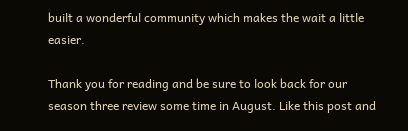built a wonderful community which makes the wait a little easier.

Thank you for reading and be sure to look back for our season three review some time in August. Like this post and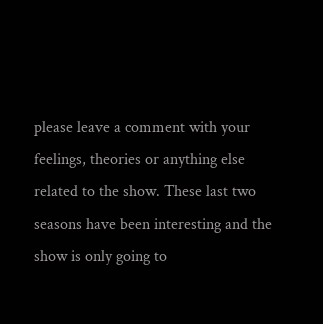please leave a comment with your feelings, theories or anything else related to the show. These last two seasons have been interesting and the show is only going to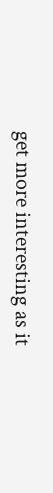get more interesting as it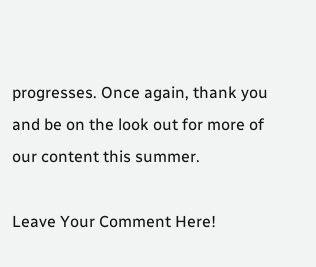progresses. Once again, thank you and be on the look out for more of our content this summer.

Leave Your Comment Here!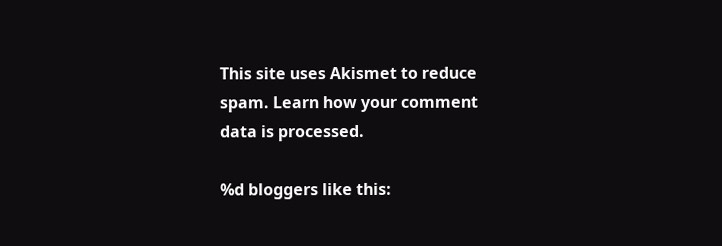This site uses Akismet to reduce spam. Learn how your comment data is processed.

%d bloggers like this: